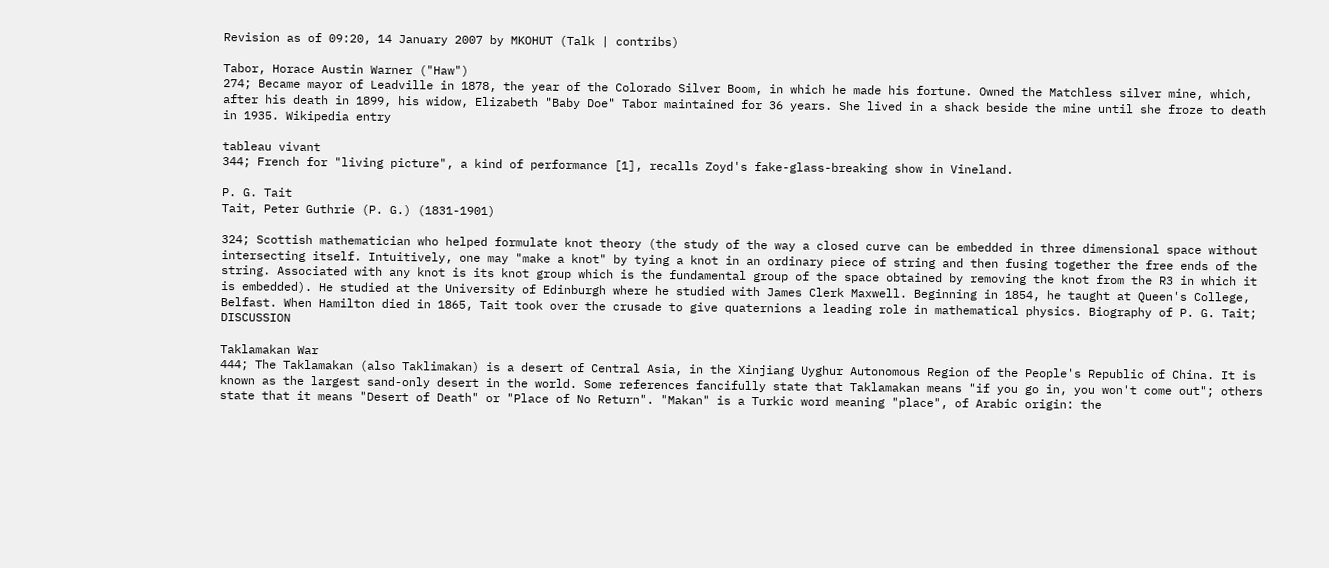Revision as of 09:20, 14 January 2007 by MKOHUT (Talk | contribs)

Tabor, Horace Austin Warner ("Haw")
274; Became mayor of Leadville in 1878, the year of the Colorado Silver Boom, in which he made his fortune. Owned the Matchless silver mine, which, after his death in 1899, his widow, Elizabeth "Baby Doe" Tabor maintained for 36 years. She lived in a shack beside the mine until she froze to death in 1935. Wikipedia entry

tableau vivant
344; French for "living picture", a kind of performance [1], recalls Zoyd's fake-glass-breaking show in Vineland.

P. G. Tait
Tait, Peter Guthrie (P. G.) (1831-1901)

324; Scottish mathematician who helped formulate knot theory (the study of the way a closed curve can be embedded in three dimensional space without intersecting itself. Intuitively, one may "make a knot" by tying a knot in an ordinary piece of string and then fusing together the free ends of the string. Associated with any knot is its knot group which is the fundamental group of the space obtained by removing the knot from the R3 in which it is embedded). He studied at the University of Edinburgh where he studied with James Clerk Maxwell. Beginning in 1854, he taught at Queen's College, Belfast. When Hamilton died in 1865, Tait took over the crusade to give quaternions a leading role in mathematical physics. Biography of P. G. Tait; DISCUSSION

Taklamakan War
444; The Taklamakan (also Taklimakan) is a desert of Central Asia, in the Xinjiang Uyghur Autonomous Region of the People's Republic of China. It is known as the largest sand-only desert in the world. Some references fancifully state that Taklamakan means "if you go in, you won't come out"; others state that it means "Desert of Death" or "Place of No Return". "Makan" is a Turkic word meaning "place", of Arabic origin: the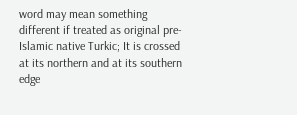word may mean something different if treated as original pre-Islamic native Turkic; It is crossed at its northern and at its southern edge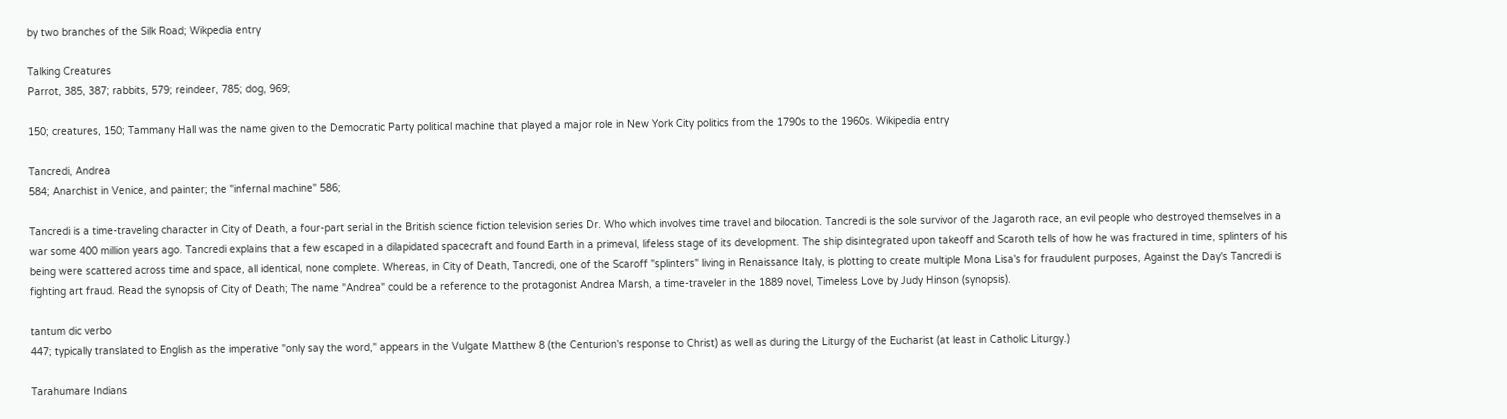by two branches of the Silk Road; Wikpedia entry

Talking Creatures
Parrot, 385, 387; rabbits, 579; reindeer, 785; dog, 969;

150; creatures, 150; Tammany Hall was the name given to the Democratic Party political machine that played a major role in New York City politics from the 1790s to the 1960s. Wikipedia entry

Tancredi, Andrea
584; Anarchist in Venice, and painter; the "infernal machine" 586;

Tancredi is a time-traveling character in City of Death, a four-part serial in the British science fiction television series Dr. Who which involves time travel and bilocation. Tancredi is the sole survivor of the Jagaroth race, an evil people who destroyed themselves in a war some 400 million years ago. Tancredi explains that a few escaped in a dilapidated spacecraft and found Earth in a primeval, lifeless stage of its development. The ship disintegrated upon takeoff and Scaroth tells of how he was fractured in time, splinters of his being were scattered across time and space, all identical, none complete. Whereas, in City of Death, Tancredi, one of the Scaroff "splinters" living in Renaissance Italy, is plotting to create multiple Mona Lisa's for fraudulent purposes, Against the Day's Tancredi is fighting art fraud. Read the synopsis of City of Death; The name "Andrea" could be a reference to the protagonist Andrea Marsh, a time-traveler in the 1889 novel, Timeless Love by Judy Hinson (synopsis).

tantum dic verbo
447; typically translated to English as the imperative "only say the word," appears in the Vulgate Matthew 8 (the Centurion's response to Christ) as well as during the Liturgy of the Eucharist (at least in Catholic Liturgy.)

Tarahumare Indians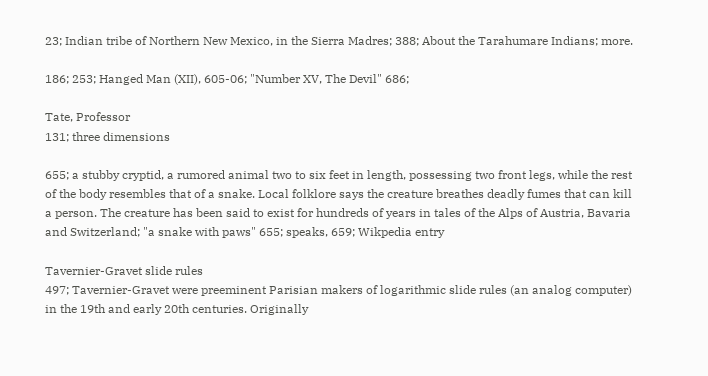23; Indian tribe of Northern New Mexico, in the Sierra Madres; 388; About the Tarahumare Indians; more.

186; 253; Hanged Man (XII), 605-06; "Number XV, The Devil" 686;

Tate, Professor
131; three dimensions

655; a stubby cryptid, a rumored animal two to six feet in length, possessing two front legs, while the rest of the body resembles that of a snake. Local folklore says the creature breathes deadly fumes that can kill a person. The creature has been said to exist for hundreds of years in tales of the Alps of Austria, Bavaria and Switzerland; "a snake with paws" 655; speaks, 659; Wikpedia entry

Tavernier-Gravet slide rules
497; Tavernier-Gravet were preeminent Parisian makers of logarithmic slide rules (an analog computer) in the 19th and early 20th centuries. Originally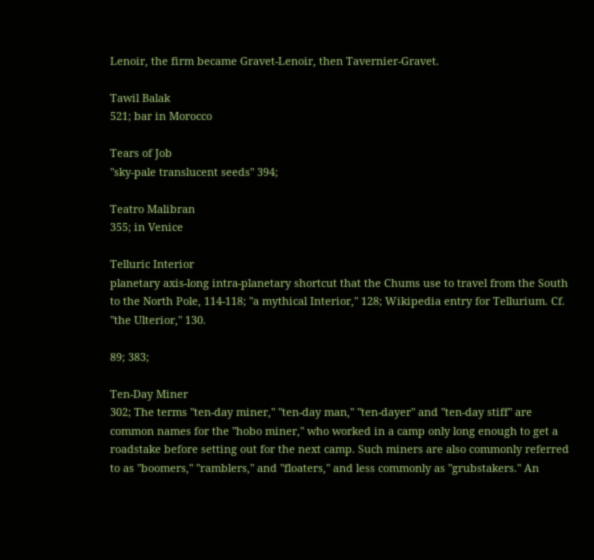Lenoir, the firm became Gravet-Lenoir, then Tavernier-Gravet.

Tawil Balak
521; bar in Morocco

Tears of Job
"sky-pale translucent seeds" 394;

Teatro Malibran
355; in Venice

Telluric Interior
planetary axis-long intra-planetary shortcut that the Chums use to travel from the South to the North Pole, 114-118; "a mythical Interior," 128; Wikipedia entry for Tellurium. Cf. "the Ulterior," 130.

89; 383;

Ten-Day Miner
302; The terms "ten-day miner," "ten-day man," "ten-dayer" and "ten-day stiff" are common names for the "hobo miner," who worked in a camp only long enough to get a roadstake before setting out for the next camp. Such miners are also commonly referred to as "boomers," "ramblers," and "floaters," and less commonly as "grubstakers." An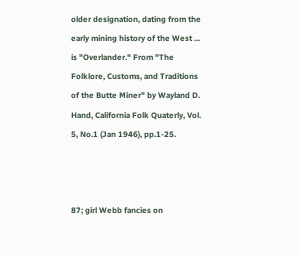older designation, dating from the early mining history of the West ... is "Overlander." From "The Folklore, Customs, and Traditions of the Butte Miner" by Wayland D. Hand, California Folk Quaterly, Vol. 5, No.1 (Jan 1946), pp.1-25.



87; girl Webb fancies on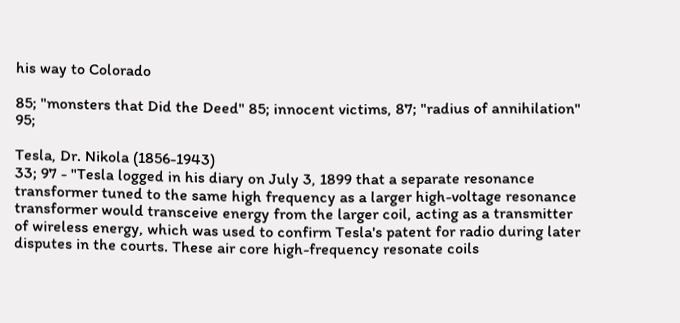his way to Colorado

85; "monsters that Did the Deed" 85; innocent victims, 87; "radius of annihilation" 95;

Tesla, Dr. Nikola (1856-1943)
33; 97 - "Tesla logged in his diary on July 3, 1899 that a separate resonance transformer tuned to the same high frequency as a larger high-voltage resonance transformer would transceive energy from the larger coil, acting as a transmitter of wireless energy, which was used to confirm Tesla's patent for radio during later disputes in the courts. These air core high-frequency resonate coils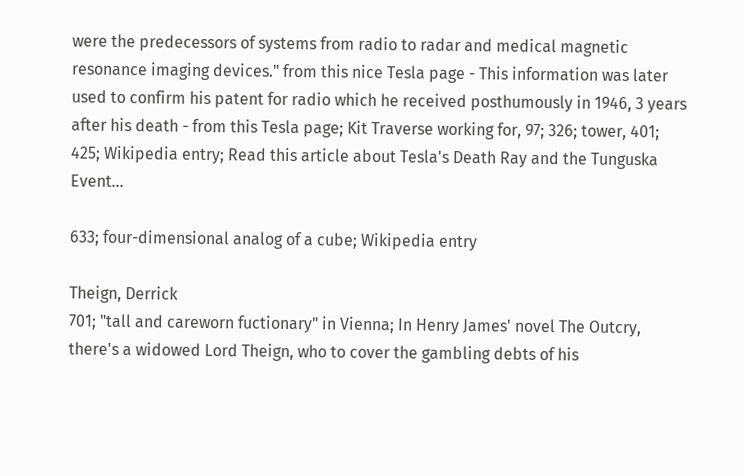were the predecessors of systems from radio to radar and medical magnetic resonance imaging devices." from this nice Tesla page - This information was later used to confirm his patent for radio which he received posthumously in 1946, 3 years after his death - from this Tesla page; Kit Traverse working for, 97; 326; tower, 401; 425; Wikipedia entry; Read this article about Tesla's Death Ray and the Tunguska Event...

633; four-dimensional analog of a cube; Wikipedia entry

Theign, Derrick
701; "tall and careworn fuctionary" in Vienna; In Henry James' novel The Outcry, there's a widowed Lord Theign, who to cover the gambling debts of his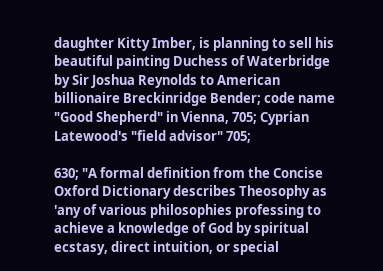daughter Kitty Imber, is planning to sell his beautiful painting Duchess of Waterbridge by Sir Joshua Reynolds to American billionaire Breckinridge Bender; code name "Good Shepherd" in Vienna, 705; Cyprian Latewood's "field advisor" 705;

630; "A formal definition from the Concise Oxford Dictionary describes Theosophy as 'any of various philosophies professing to achieve a knowledge of God by spiritual ecstasy, direct intuition, or special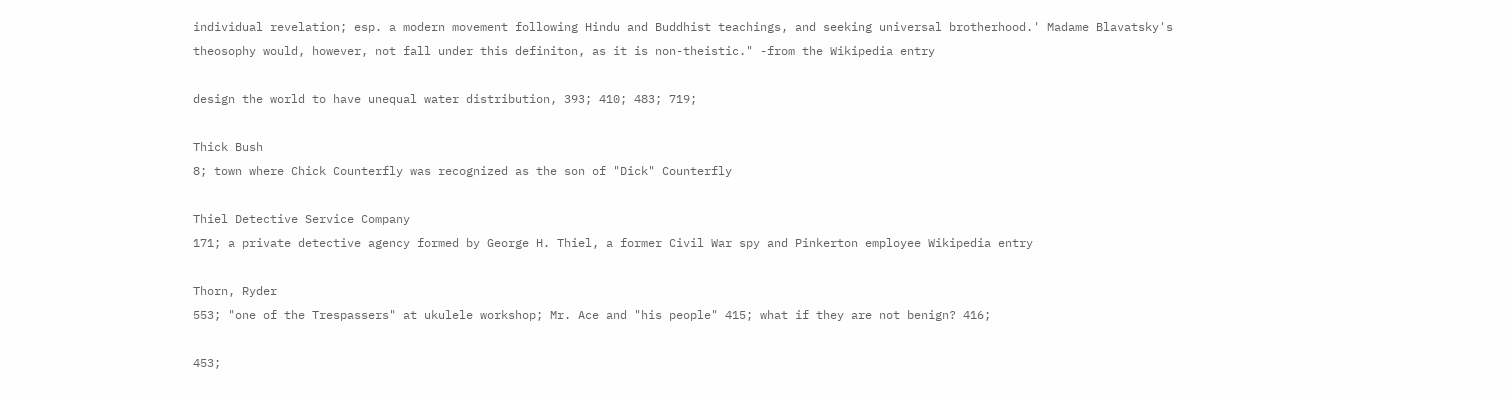individual revelation; esp. a modern movement following Hindu and Buddhist teachings, and seeking universal brotherhood.' Madame Blavatsky's theosophy would, however, not fall under this definiton, as it is non-theistic." -from the Wikipedia entry

design the world to have unequal water distribution, 393; 410; 483; 719;

Thick Bush
8; town where Chick Counterfly was recognized as the son of "Dick" Counterfly

Thiel Detective Service Company
171; a private detective agency formed by George H. Thiel, a former Civil War spy and Pinkerton employee Wikipedia entry

Thorn, Ryder
553; "one of the Trespassers" at ukulele workshop; Mr. Ace and "his people" 415; what if they are not benign? 416;

453;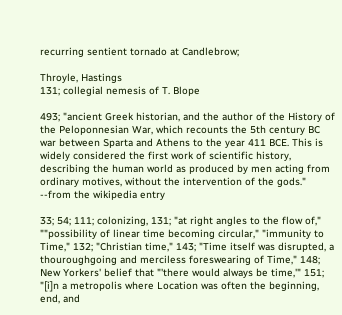recurring sentient tornado at Candlebrow;

Throyle, Hastings
131; collegial nemesis of T. Blope

493; "ancient Greek historian, and the author of the History of the Peloponnesian War, which recounts the 5th century BC war between Sparta and Athens to the year 411 BCE. This is widely considered the first work of scientific history, describing the human world as produced by men acting from ordinary motives, without the intervention of the gods." --from the wikipedia entry

33; 54; 111; colonizing, 131; "at right angles to the flow of," ""possibility of linear time becoming circular," "immunity to Time," 132; "Christian time," 143; "Time itself was disrupted, a thouroughgoing and merciless foreswearing of Time," 148; New Yorkers' belief that "'there would always be time,'" 151; "[i]n a metropolis where Location was often the beginning, end, and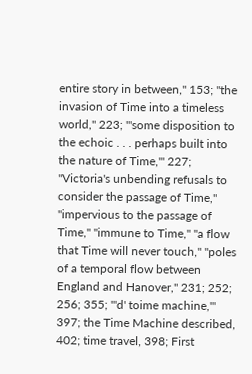entire story in between," 153; "the invasion of Time into a timeless world," 223; "'some disposition to the echoic . . . perhaps built into the nature of Time,'" 227; "Victoria's unbending refusals to consider the passage of Time," "impervious to the passage of Time," "immune to Time," "a flow that Time will never touch," "poles of a temporal flow between England and Hanover," 231; 252; 256; 355; "'d' toime machine,'" 397; the Time Machine described, 402; time travel, 398; First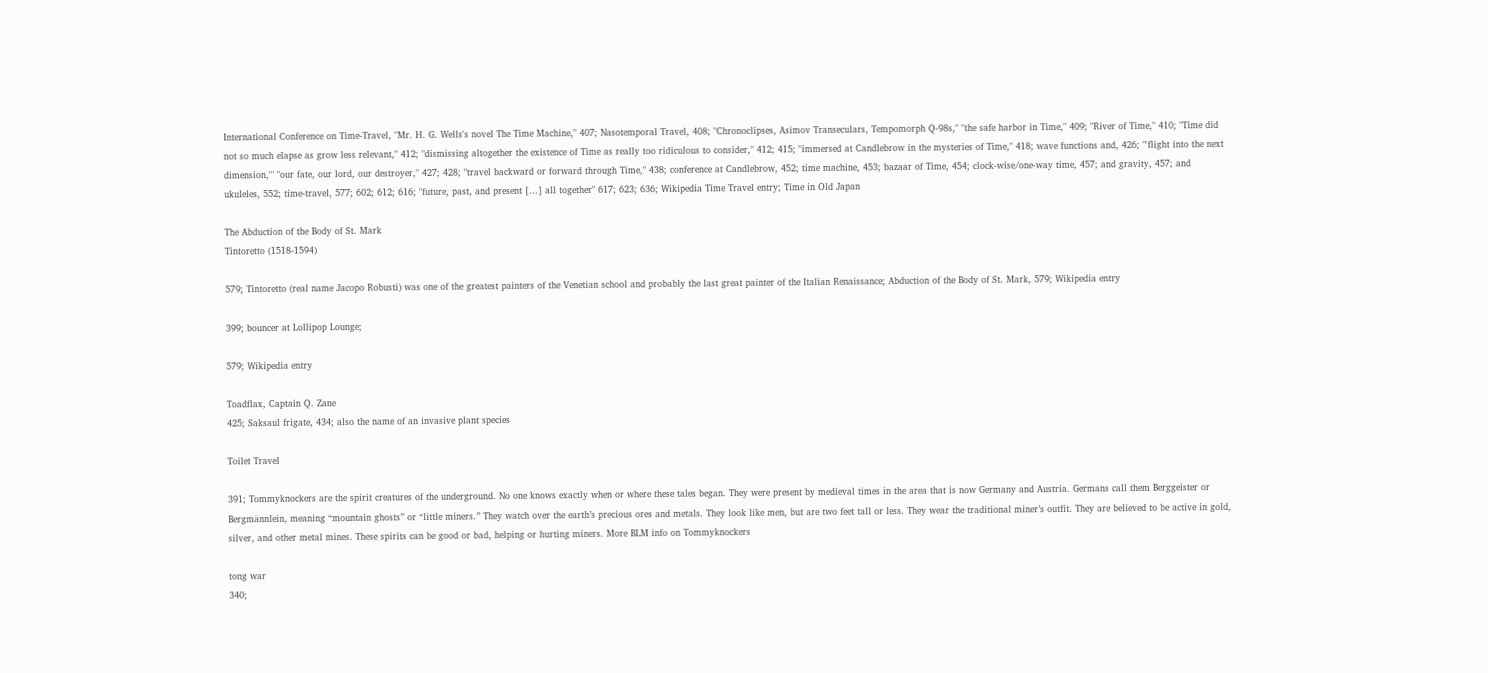International Conference on Time-Travel, "Mr. H. G. Wells's novel The Time Machine," 407; Nasotemporal Travel, 408; "Chronoclipses, Asimov Transeculars, Tempomorph Q-98s," "the safe harbor in Time," 409; "River of Time," 410; "Time did not so much elapse as grow less relevant," 412; "dismissing altogether the existence of Time as really too ridiculous to consider," 412; 415; "immersed at Candlebrow in the mysteries of Time," 418; wave functions and, 426; "'flight into the next dimension,'" "our fate, our lord, our destroyer," 427; 428; "travel backward or forward through Time," 438; conference at Candlebrow, 452; time machine, 453; bazaar of Time, 454; clock-wise/one-way time, 457; and gravity, 457; and ukuleles, 552; time-travel, 577; 602; 612; 616; "future, past, and present [...] all together" 617; 623; 636; Wikipedia Time Travel entry; Time in Old Japan

The Abduction of the Body of St. Mark
Tintoretto (1518-1594)

579; Tintoretto (real name Jacopo Robusti) was one of the greatest painters of the Venetian school and probably the last great painter of the Italian Renaissance; Abduction of the Body of St. Mark, 579; Wikipedia entry

399; bouncer at Lollipop Lounge;

579; Wikipedia entry

Toadflax, Captain Q. Zane
425; Saksaul frigate, 434; also the name of an invasive plant species

Toilet Travel

391; Tommyknockers are the spirit creatures of the underground. No one knows exactly when or where these tales began. They were present by medieval times in the area that is now Germany and Austria. Germans call them Berggeister or Bergmännlein, meaning “mountain ghosts” or “little miners.” They watch over the earth’s precious ores and metals. They look like men, but are two feet tall or less. They wear the traditional miner’s outfit. They are believed to be active in gold, silver, and other metal mines. These spirits can be good or bad, helping or hurting miners. More BLM info on Tommyknockers

tong war
340;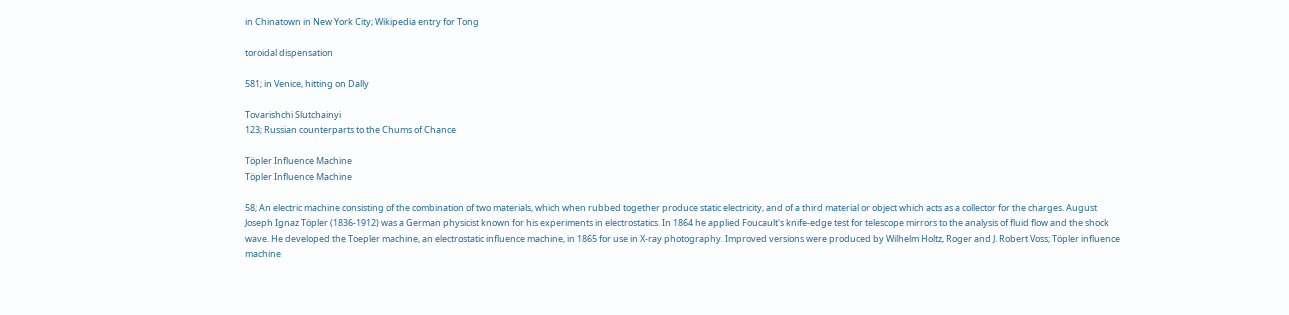in Chinatown in New York City; Wikipedia entry for Tong

toroidal dispensation

581; in Venice, hitting on Dally

Tovarishchi Slutchainyi
123; Russian counterparts to the Chums of Chance

Töpler Influence Machine
Töpler Influence Machine

58; An electric machine consisting of the combination of two materials, which when rubbed together produce static electricity, and of a third material or object which acts as a collector for the charges. August Joseph Ignaz Töpler (1836-1912) was a German physicist known for his experiments in electrostatics. In 1864 he applied Foucault's knife-edge test for telescope mirrors to the analysis of fluid flow and the shock wave. He developed the Toepler machine, an electrostatic influence machine, in 1865 for use in X-ray photography. Improved versions were produced by Wilhelm Holtz, Roger and J. Robert Voss; Töpler influence machine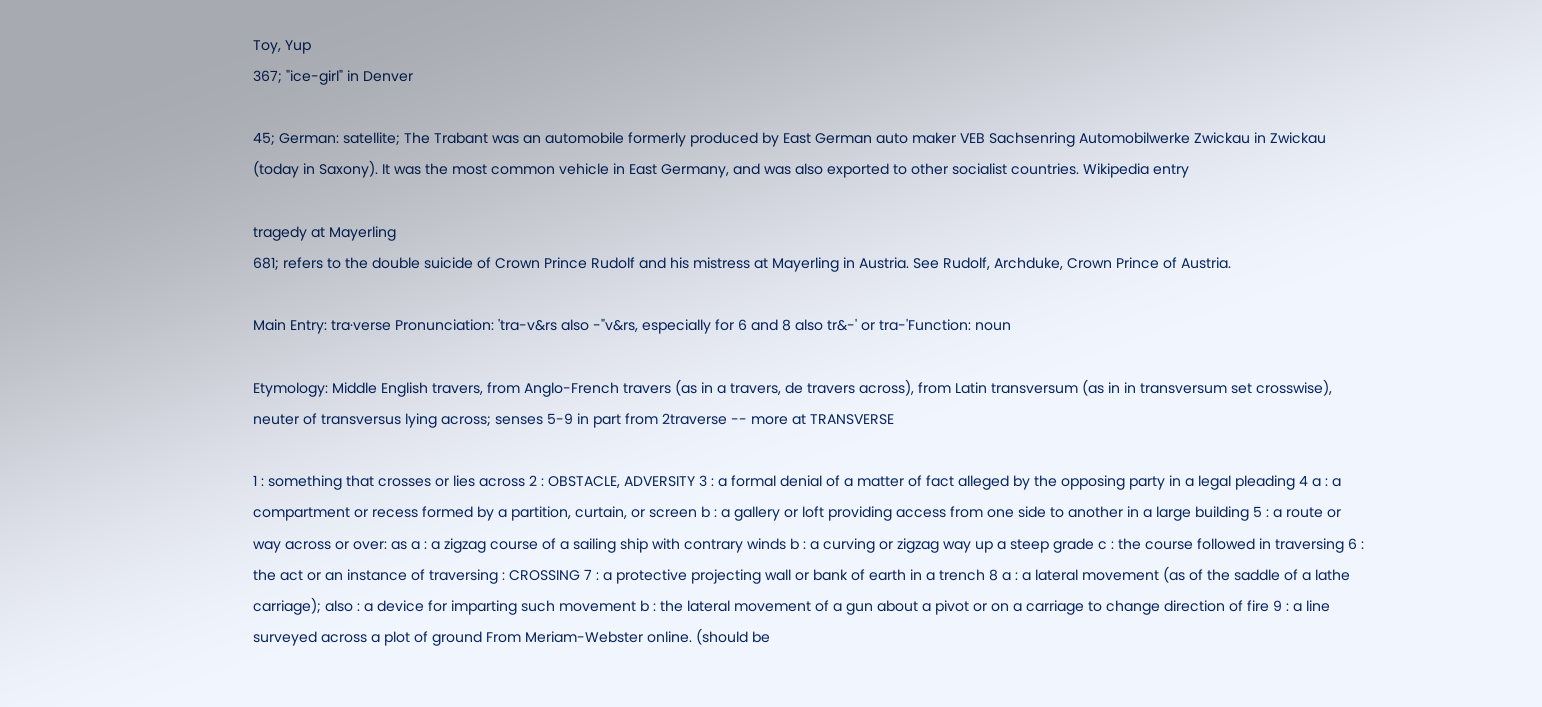Toy, Yup
367; "ice-girl" in Denver

45; German: satellite; The Trabant was an automobile formerly produced by East German auto maker VEB Sachsenring Automobilwerke Zwickau in Zwickau (today in Saxony). It was the most common vehicle in East Germany, and was also exported to other socialist countries. Wikipedia entry

tragedy at Mayerling
681; refers to the double suicide of Crown Prince Rudolf and his mistress at Mayerling in Austria. See Rudolf, Archduke, Crown Prince of Austria.

Main Entry: tra·verse Pronunciation: 'tra-v&rs also -"v&rs, especially for 6 and 8 also tr&-' or tra-'Function: noun

Etymology: Middle English travers, from Anglo-French travers (as in a travers, de travers across), from Latin transversum (as in in transversum set crosswise), neuter of transversus lying across; senses 5-9 in part from 2traverse -- more at TRANSVERSE

1 : something that crosses or lies across 2 : OBSTACLE, ADVERSITY 3 : a formal denial of a matter of fact alleged by the opposing party in a legal pleading 4 a : a compartment or recess formed by a partition, curtain, or screen b : a gallery or loft providing access from one side to another in a large building 5 : a route or way across or over: as a : a zigzag course of a sailing ship with contrary winds b : a curving or zigzag way up a steep grade c : the course followed in traversing 6 : the act or an instance of traversing : CROSSING 7 : a protective projecting wall or bank of earth in a trench 8 a : a lateral movement (as of the saddle of a lathe carriage); also : a device for imparting such movement b : the lateral movement of a gun about a pivot or on a carriage to change direction of fire 9 : a line surveyed across a plot of ground From Meriam-Webster online. (should be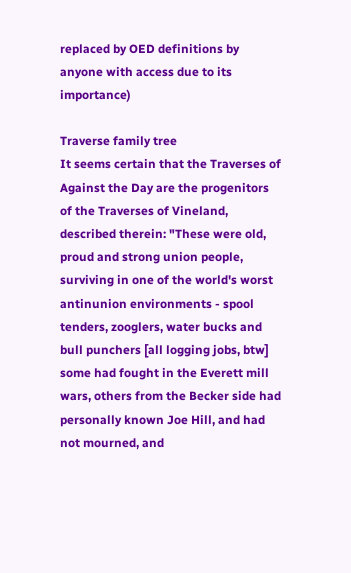replaced by OED definitions by anyone with access due to its importance)

Traverse family tree
It seems certain that the Traverses of Against the Day are the progenitors of the Traverses of Vineland, described therein: "These were old, proud and strong union people, surviving in one of the world's worst antinunion environments - spool tenders, zooglers, water bucks and bull punchers [all logging jobs, btw] some had fought in the Everett mill wars, others from the Becker side had personally known Joe Hill, and had not mourned, and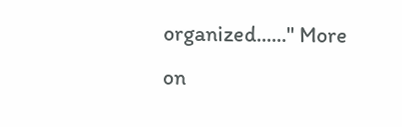organized......" More on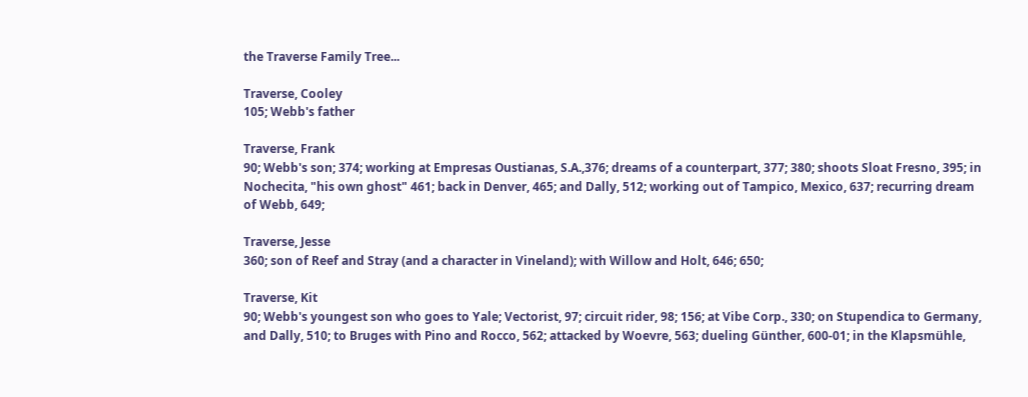the Traverse Family Tree...

Traverse, Cooley
105; Webb's father

Traverse, Frank
90; Webb's son; 374; working at Empresas Oustianas, S.A.,376; dreams of a counterpart, 377; 380; shoots Sloat Fresno, 395; in Nochecita, "his own ghost" 461; back in Denver, 465; and Dally, 512; working out of Tampico, Mexico, 637; recurring dream of Webb, 649;

Traverse, Jesse
360; son of Reef and Stray (and a character in Vineland); with Willow and Holt, 646; 650;

Traverse, Kit
90; Webb's youngest son who goes to Yale; Vectorist, 97; circuit rider, 98; 156; at Vibe Corp., 330; on Stupendica to Germany, and Dally, 510; to Bruges with Pino and Rocco, 562; attacked by Woevre, 563; dueling Günther, 600-01; in the Klapsmühle,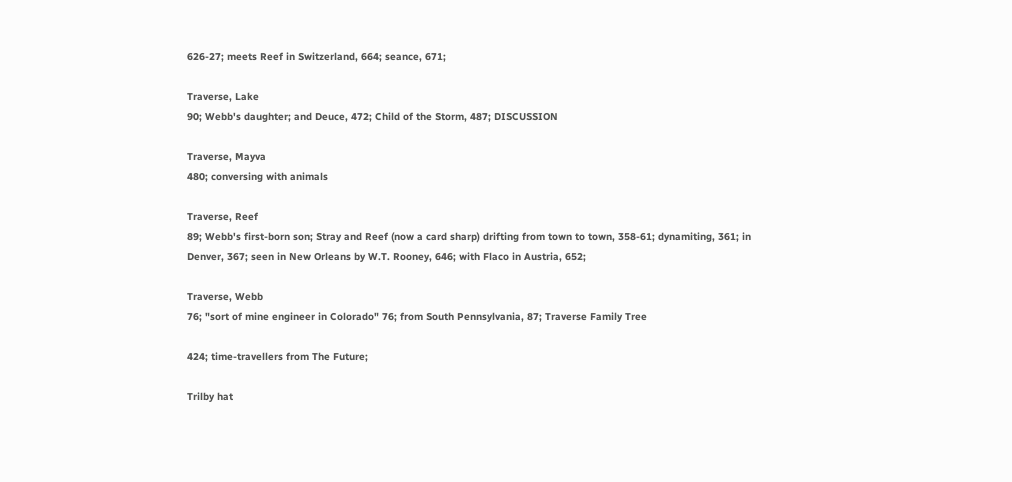626-27; meets Reef in Switzerland, 664; seance, 671;

Traverse, Lake
90; Webb's daughter; and Deuce, 472; Child of the Storm, 487; DISCUSSION

Traverse, Mayva
480; conversing with animals

Traverse, Reef
89; Webb's first-born son; Stray and Reef (now a card sharp) drifting from town to town, 358-61; dynamiting, 361; in Denver, 367; seen in New Orleans by W.T. Rooney, 646; with Flaco in Austria, 652;

Traverse, Webb
76; "sort of mine engineer in Colorado" 76; from South Pennsylvania, 87; Traverse Family Tree

424; time-travellers from The Future;

Trilby hat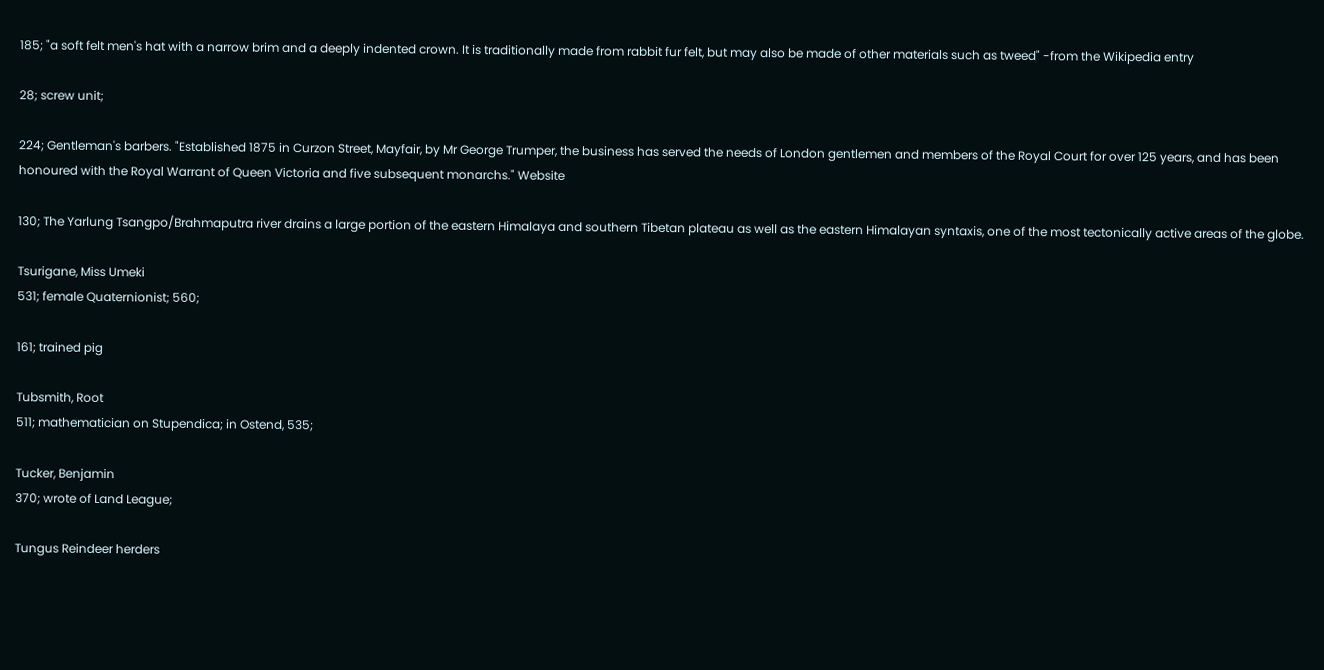185; "a soft felt men's hat with a narrow brim and a deeply indented crown. It is traditionally made from rabbit fur felt, but may also be made of other materials such as tweed" -from the Wikipedia entry

28; screw unit;

224; Gentleman's barbers. "Established 1875 in Curzon Street, Mayfair, by Mr George Trumper, the business has served the needs of London gentlemen and members of the Royal Court for over 125 years, and has been honoured with the Royal Warrant of Queen Victoria and five subsequent monarchs." Website

130; The Yarlung Tsangpo/Brahmaputra river drains a large portion of the eastern Himalaya and southern Tibetan plateau as well as the eastern Himalayan syntaxis, one of the most tectonically active areas of the globe.

Tsurigane, Miss Umeki
531; female Quaternionist; 560;

161; trained pig

Tubsmith, Root
511; mathematician on Stupendica; in Ostend, 535;

Tucker, Benjamin
370; wrote of Land League;

Tungus Reindeer herders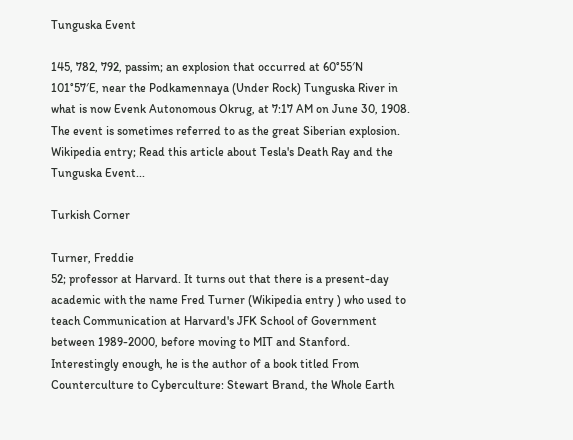Tunguska Event

145, 782, 792, passim; an explosion that occurred at 60°55′N 101°57′E, near the Podkamennaya (Under Rock) Tunguska River in what is now Evenk Autonomous Okrug, at 7:17 AM on June 30, 1908. The event is sometimes referred to as the great Siberian explosion. Wikipedia entry; Read this article about Tesla's Death Ray and the Tunguska Event...

Turkish Corner

Turner, Freddie
52; professor at Harvard. It turns out that there is a present-day academic with the name Fred Turner (Wikipedia entry ) who used to teach Communication at Harvard's JFK School of Government between 1989-2000, before moving to MIT and Stanford. Interestingly enough, he is the author of a book titled From Counterculture to Cyberculture: Stewart Brand, the Whole Earth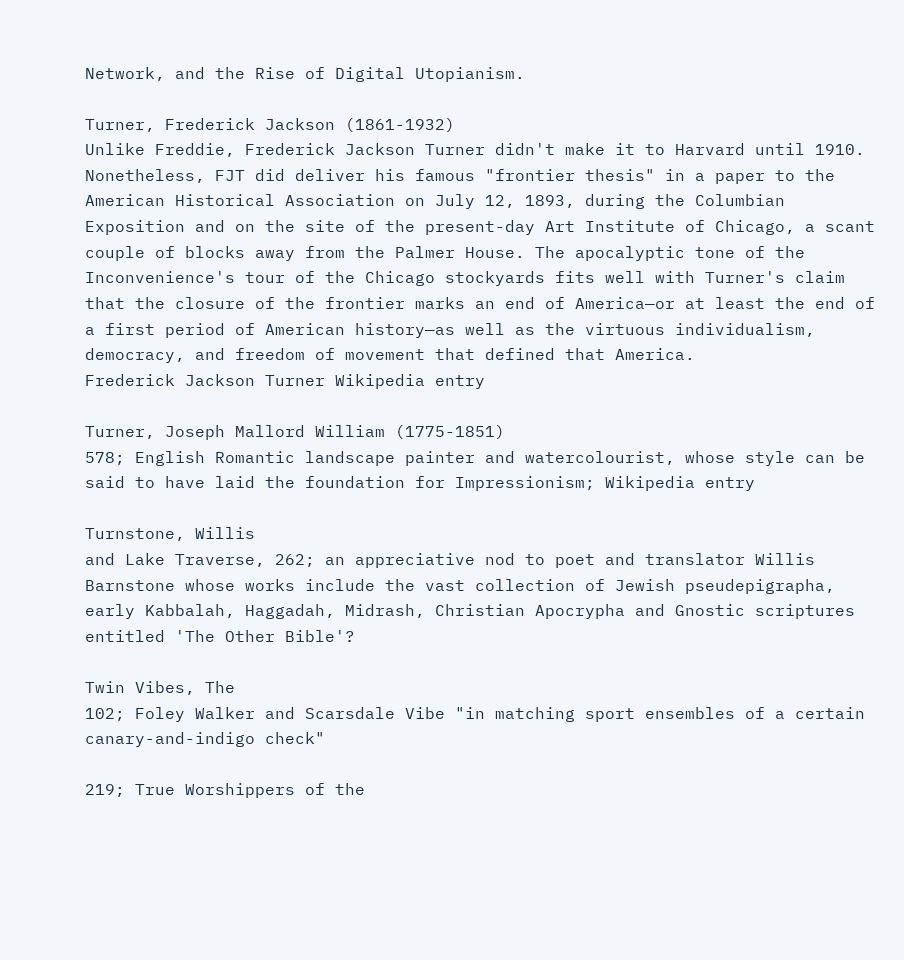Network, and the Rise of Digital Utopianism.

Turner, Frederick Jackson (1861-1932)
Unlike Freddie, Frederick Jackson Turner didn't make it to Harvard until 1910. Nonetheless, FJT did deliver his famous "frontier thesis" in a paper to the American Historical Association on July 12, 1893, during the Columbian Exposition and on the site of the present-day Art Institute of Chicago, a scant couple of blocks away from the Palmer House. The apocalyptic tone of the Inconvenience's tour of the Chicago stockyards fits well with Turner's claim that the closure of the frontier marks an end of America—or at least the end of a first period of American history—as well as the virtuous individualism, democracy, and freedom of movement that defined that America.
Frederick Jackson Turner Wikipedia entry

Turner, Joseph Mallord William (1775-1851)
578; English Romantic landscape painter and watercolourist, whose style can be said to have laid the foundation for Impressionism; Wikipedia entry

Turnstone, Willis
and Lake Traverse, 262; an appreciative nod to poet and translator Willis Barnstone whose works include the vast collection of Jewish pseudepigrapha, early Kabbalah, Haggadah, Midrash, Christian Apocrypha and Gnostic scriptures entitled 'The Other Bible'?

Twin Vibes, The
102; Foley Walker and Scarsdale Vibe "in matching sport ensembles of a certain canary-and-indigo check"

219; True Worshippers of the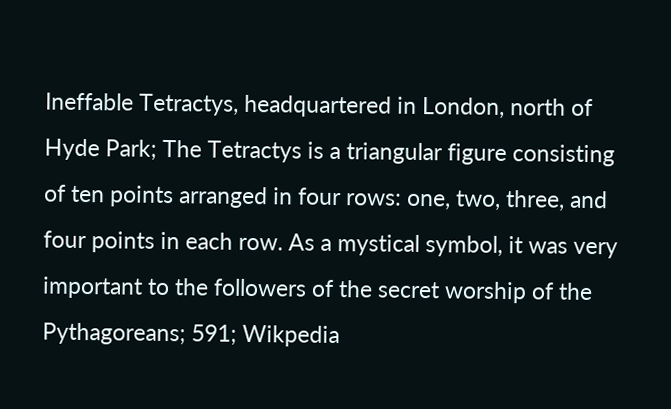Ineffable Tetractys, headquartered in London, north of Hyde Park; The Tetractys is a triangular figure consisting of ten points arranged in four rows: one, two, three, and four points in each row. As a mystical symbol, it was very important to the followers of the secret worship of the Pythagoreans; 591; Wikpedia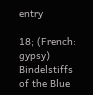entry

18; (French: gypsy) Bindelstiffs of the Blue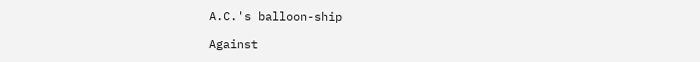A.C.'s balloon-ship

Against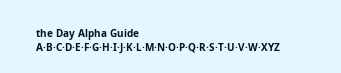the Day Alpha Guide
A·B·C·D·E·F·G·H·I·J·K·L·M·N·O·P·Q·R·S·T·U·V·W·XYZ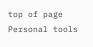top of page
Personal tools